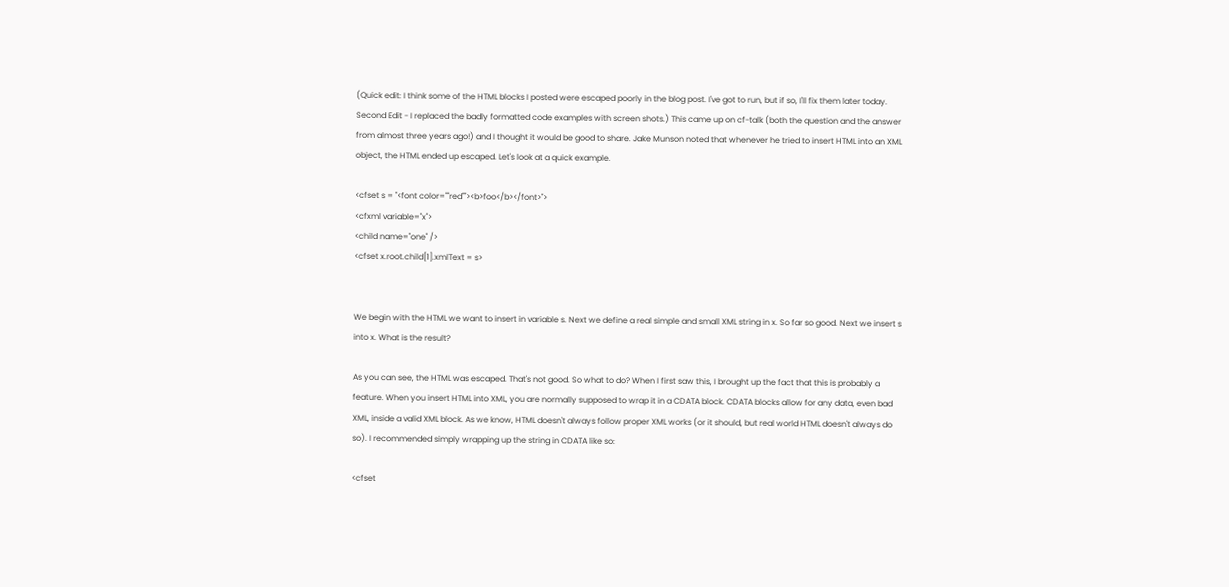(Quick edit: I think some of the HTML blocks I posted were escaped poorly in the blog post. I've got to run, but if so, I'll fix them later today. Second Edit - I replaced the badly formatted code examples with screen shots.) This came up on cf-talk (both the question and the answer from almost three years ago!) and I thought it would be good to share. Jake Munson noted that whenever he tried to insert HTML into an XML object, the HTML ended up escaped. Let's look at a quick example.

<cfset s = "<font color=""red""><b>foo</b></font>">
<cfxml variable="x">
<child name="one" />
<cfset x.root.child[1].xmlText = s>


We begin with the HTML we want to insert in variable s. Next we define a real simple and small XML string in x. So far so good. Next we insert s into x. What is the result?

As you can see, the HTML was escaped. That's not good. So what to do? When I first saw this, I brought up the fact that this is probably a feature. When you insert HTML into XML, you are normally supposed to wrap it in a CDATA block. CDATA blocks allow for any data, even bad XML, inside a valid XML block. As we know, HTML doesn't always follow proper XML works (or it should, but real world HTML doesn't always do so). I recommended simply wrapping up the string in CDATA like so:

<cfset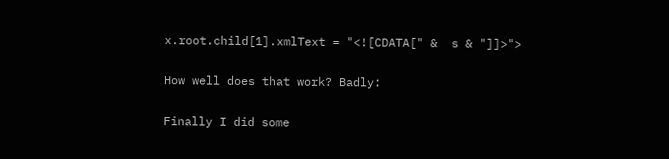x.root.child[1].xmlText = "<![CDATA[" &  s & "]]>">

How well does that work? Badly:

Finally I did some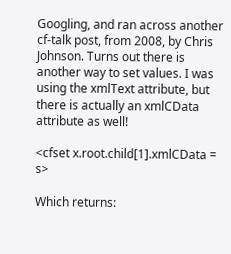Googling, and ran across another cf-talk post, from 2008, by Chris Johnson. Turns out there is another way to set values. I was using the xmlText attribute, but there is actually an xmlCData attribute as well!

<cfset x.root.child[1].xmlCData =   s>

Which returns: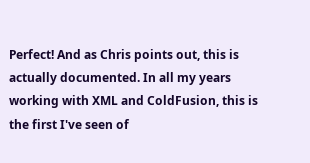Perfect! And as Chris points out, this is actually documented. In all my years working with XML and ColdFusion, this is the first I've seen of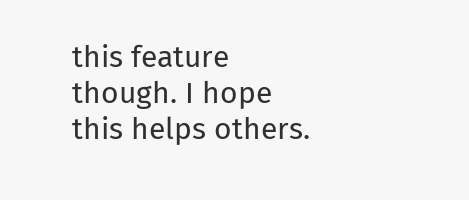this feature though. I hope this helps others.